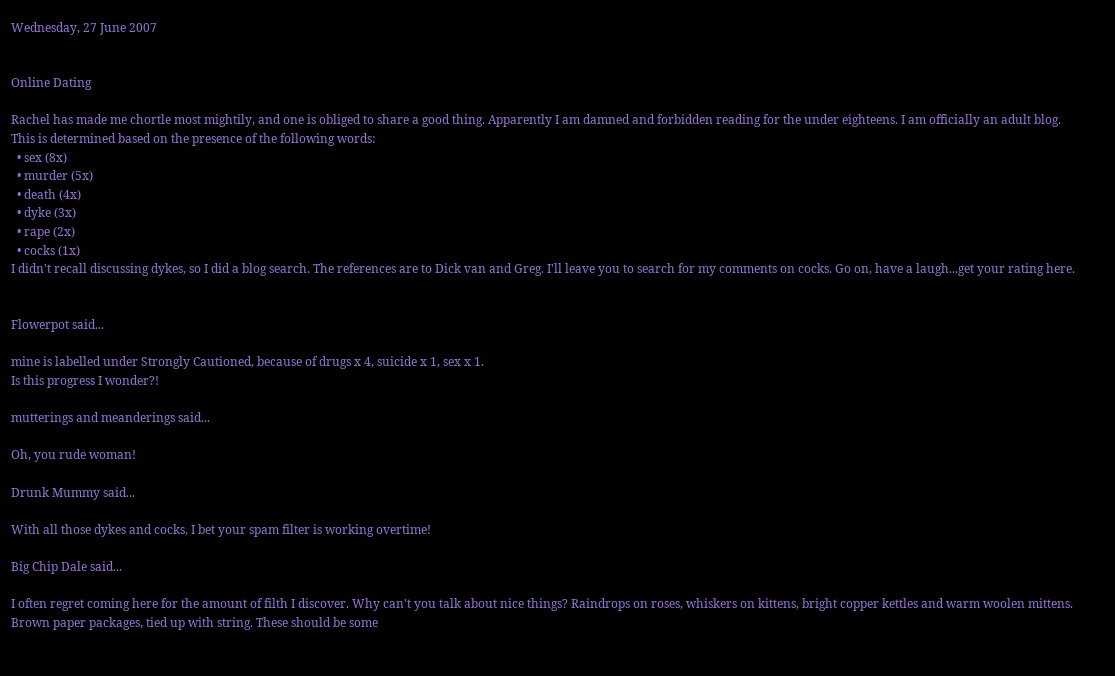Wednesday, 27 June 2007


Online Dating

Rachel has made me chortle most mightily, and one is obliged to share a good thing. Apparently I am damned and forbidden reading for the under eighteens. I am officially an adult blog. This is determined based on the presence of the following words:
  • sex (8x)
  • murder (5x)
  • death (4x)
  • dyke (3x)
  • rape (2x)
  • cocks (1x)
I didn't recall discussing dykes, so I did a blog search. The references are to Dick van and Greg. I'll leave you to search for my comments on cocks. Go on, have a laugh...get your rating here.


Flowerpot said...

mine is labelled under Strongly Cautioned, because of drugs x 4, suicide x 1, sex x 1.
Is this progress I wonder?!

mutterings and meanderings said...

Oh, you rude woman!

Drunk Mummy said...

With all those dykes and cocks, I bet your spam filter is working overtime!

Big Chip Dale said...

I often regret coming here for the amount of filth I discover. Why can't you talk about nice things? Raindrops on roses, whiskers on kittens, bright copper kettles and warm woolen mittens. Brown paper packages, tied up with string. These should be some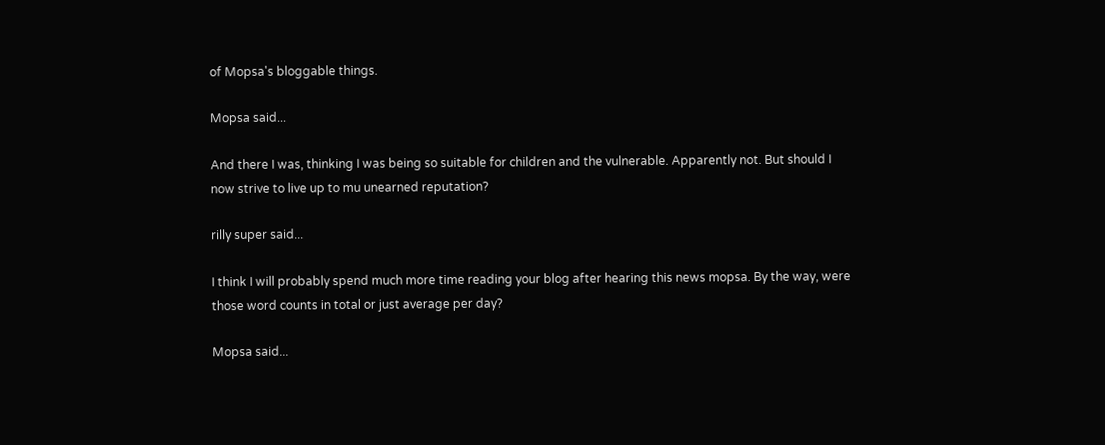of Mopsa's bloggable things.

Mopsa said...

And there I was, thinking I was being so suitable for children and the vulnerable. Apparently not. But should I now strive to live up to mu unearned reputation?

rilly super said...

I think I will probably spend much more time reading your blog after hearing this news mopsa. By the way, were those word counts in total or just average per day?

Mopsa said...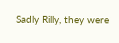Sadly Rilly, they were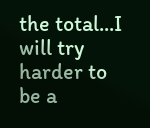the total...I will try harder to be a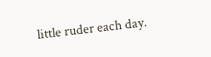little ruder each day.